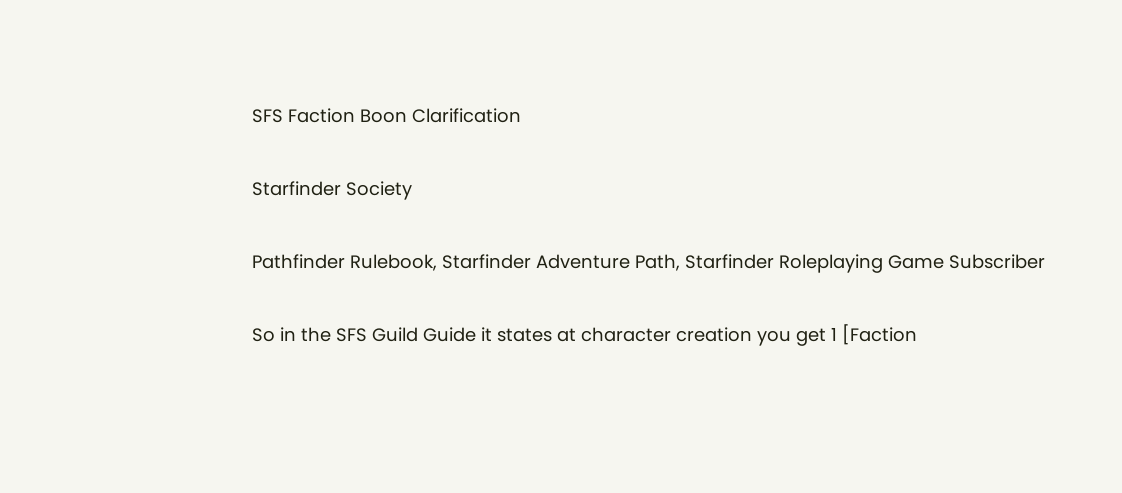SFS Faction Boon Clarification

Starfinder Society

Pathfinder Rulebook, Starfinder Adventure Path, Starfinder Roleplaying Game Subscriber

So in the SFS Guild Guide it states at character creation you get 1 [Faction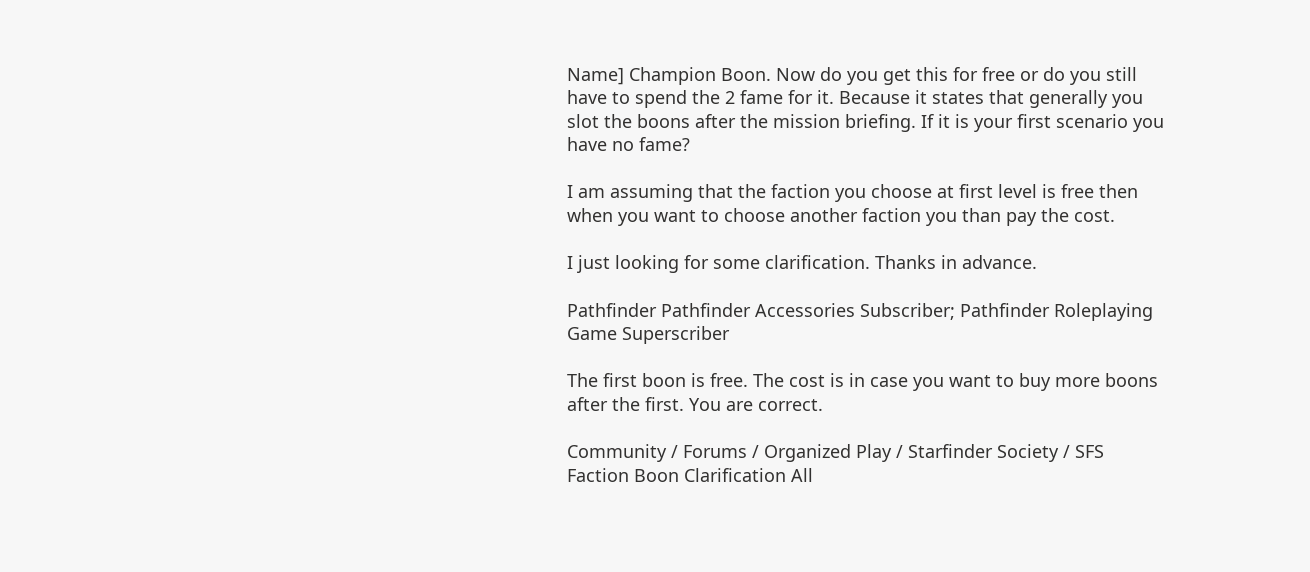Name] Champion Boon. Now do you get this for free or do you still have to spend the 2 fame for it. Because it states that generally you slot the boons after the mission briefing. If it is your first scenario you have no fame?

I am assuming that the faction you choose at first level is free then when you want to choose another faction you than pay the cost.

I just looking for some clarification. Thanks in advance.

Pathfinder Pathfinder Accessories Subscriber; Pathfinder Roleplaying Game Superscriber

The first boon is free. The cost is in case you want to buy more boons after the first. You are correct.

Community / Forums / Organized Play / Starfinder Society / SFS Faction Boon Clarification All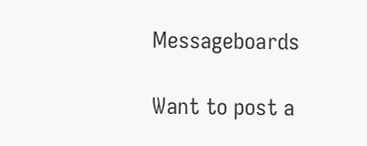Messageboards

Want to post a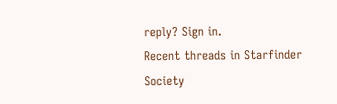reply? Sign in.
Recent threads in Starfinder Society